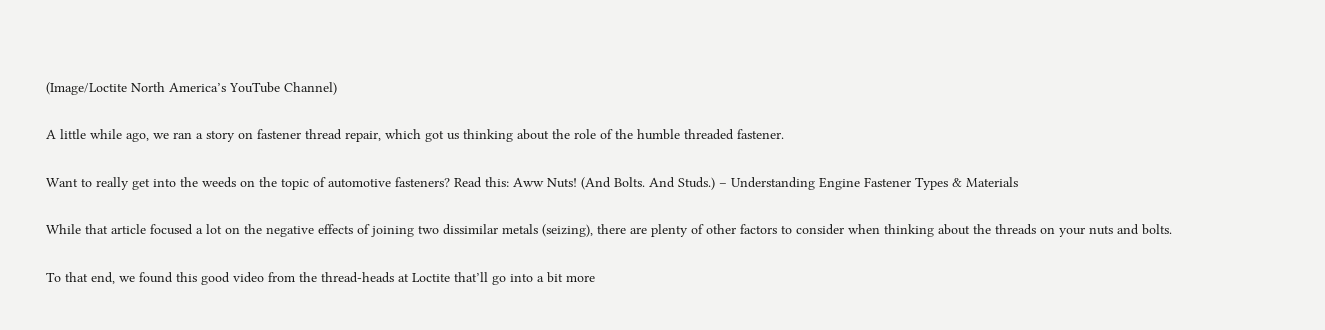(Image/Loctite North America’s YouTube Channel)

A little while ago, we ran a story on fastener thread repair, which got us thinking about the role of the humble threaded fastener.

Want to really get into the weeds on the topic of automotive fasteners? Read this: Aww Nuts! (And Bolts. And Studs.) – Understanding Engine Fastener Types & Materials

While that article focused a lot on the negative effects of joining two dissimilar metals (seizing), there are plenty of other factors to consider when thinking about the threads on your nuts and bolts.

To that end, we found this good video from the thread-heads at Loctite that’ll go into a bit more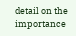detail on the importance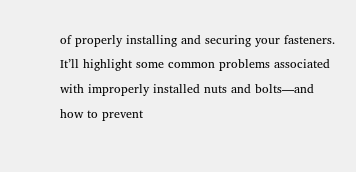of properly installing and securing your fasteners. It’ll highlight some common problems associated with improperly installed nuts and bolts—and how to prevent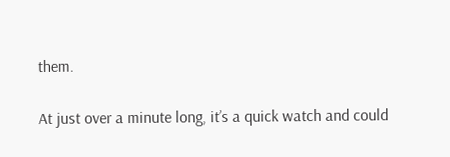them.

At just over a minute long, it’s a quick watch and could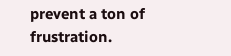prevent a ton of frustration.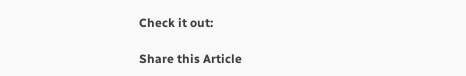Check it out:

Share this Article